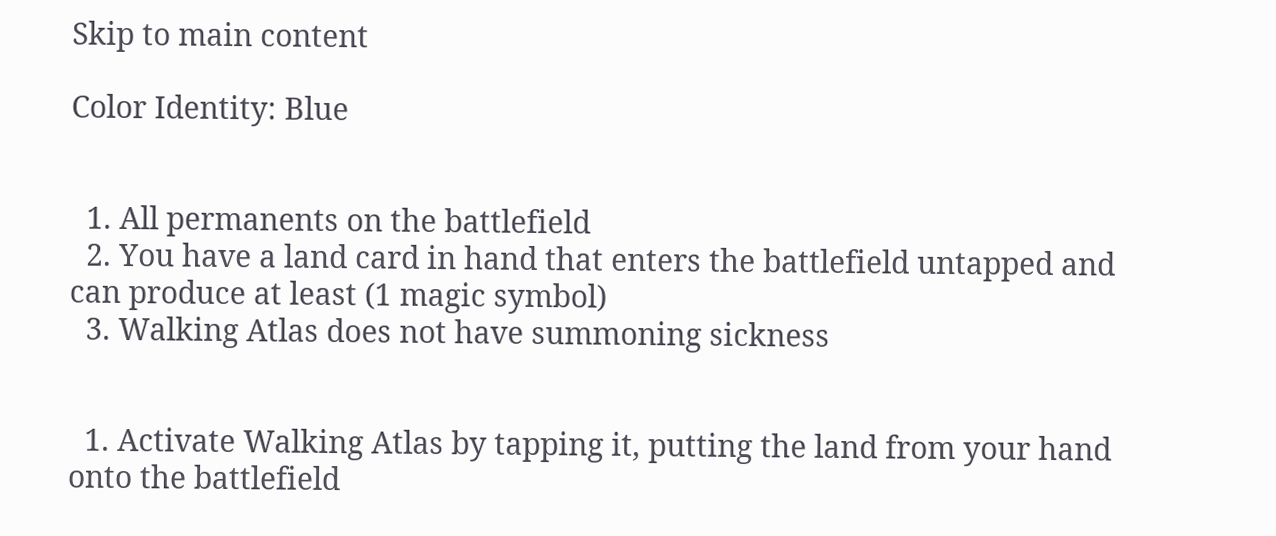Skip to main content

Color Identity: Blue


  1. All permanents on the battlefield
  2. You have a land card in hand that enters the battlefield untapped and can produce at least (1 magic symbol)
  3. Walking Atlas does not have summoning sickness


  1. Activate Walking Atlas by tapping it, putting the land from your hand onto the battlefield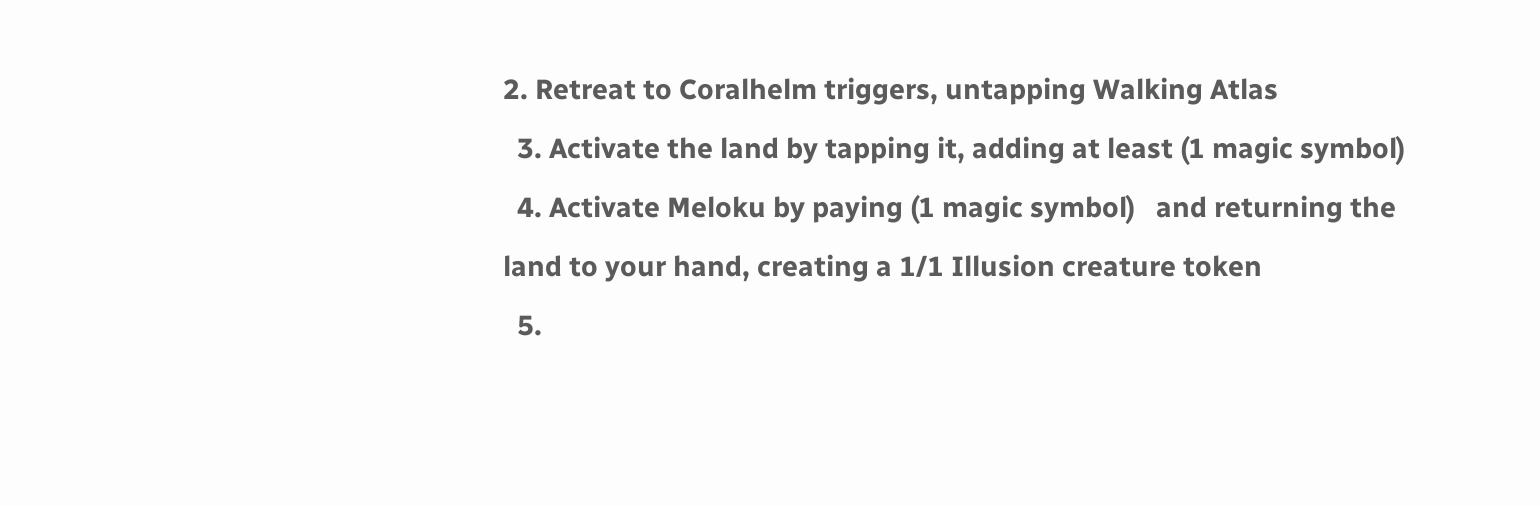2. Retreat to Coralhelm triggers, untapping Walking Atlas
  3. Activate the land by tapping it, adding at least (1 magic symbol)
  4. Activate Meloku by paying (1 magic symbol)   and returning the land to your hand, creating a 1/1 Illusion creature token
  5.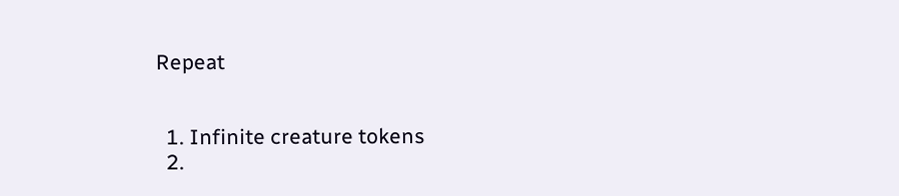Repeat


  1. Infinite creature tokens
  2.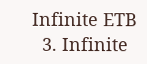Infinite ETB
  3. Infinite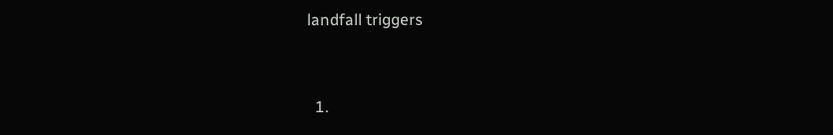landfall triggers


  1.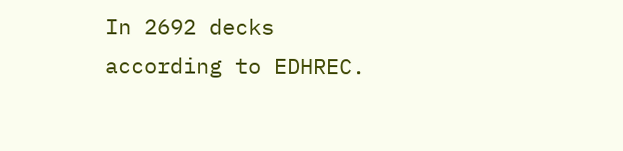In 2692 decks according to EDHREC.